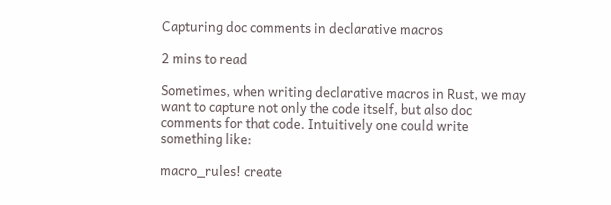Capturing doc comments in declarative macros

2 mins to read

Sometimes, when writing declarative macros in Rust, we may want to capture not only the code itself, but also doc comments for that code. Intuitively one could write something like:

macro_rules! create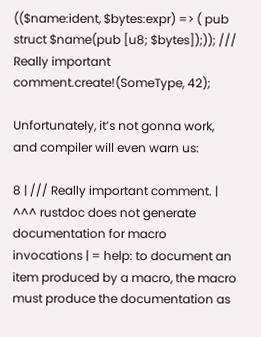(($name:ident, $bytes:expr) => ( pub struct $name(pub [u8; $bytes]);)); /// Really important comment.create!(SomeType, 42);

Unfortunately, it’s not gonna work, and compiler will even warn us:

8 | /// Really important comment. | ^^^ rustdoc does not generate documentation for macro invocations | = help: to document an item produced by a macro, the macro must produce the documentation as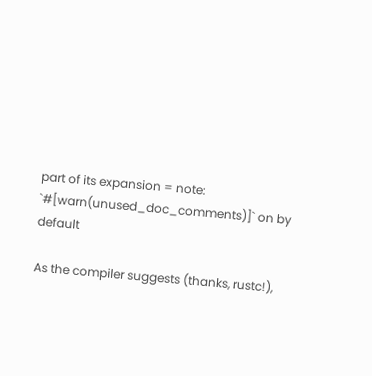part of its expansion = note: `#[warn(unused_doc_comments)]` on by default

As the compiler suggests (thanks, rustc!),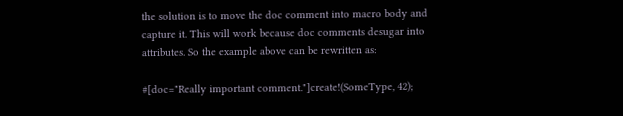the solution is to move the doc comment into macro body and capture it. This will work because doc comments desugar into attributes. So the example above can be rewritten as:

#[doc="Really important comment."]create!(SomeType, 42);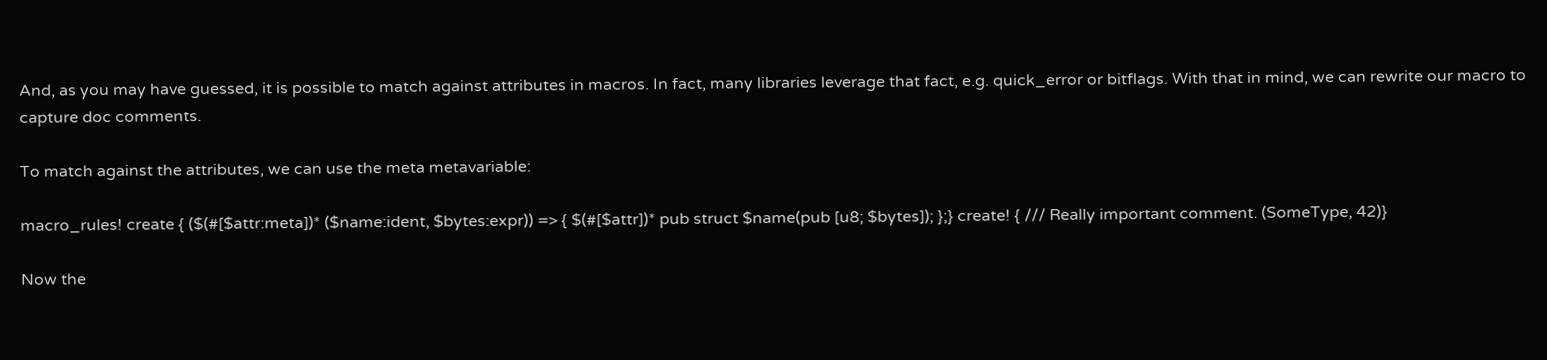And, as you may have guessed, it is possible to match against attributes in macros. In fact, many libraries leverage that fact, e.g. quick_error or bitflags. With that in mind, we can rewrite our macro to capture doc comments.

To match against the attributes, we can use the meta metavariable:

macro_rules! create { ($(#[$attr:meta])* ($name:ident, $bytes:expr)) => { $(#[$attr])* pub struct $name(pub [u8; $bytes]); };} create! { /// Really important comment. (SomeType, 42)}

Now the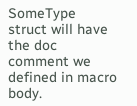SomeType struct will have the doc comment we defined in macro body.